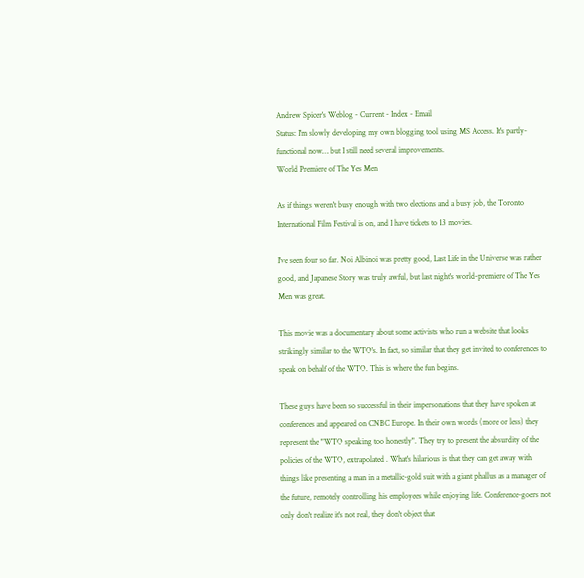Andrew Spicer's Weblog - Current - Index - Email
Status: I'm slowly developing my own blogging tool using MS Access. It's partly-functional now… but I still need several improvements.
World Premiere of The Yes Men

As if things weren't busy enough with two elections and a busy job, the Toronto International Film Festival is on, and I have tickets to 13 movies.

I've seen four so far. Noi Albinoi was pretty good, Last Life in the Universe was rather good, and Japanese Story was truly awful, but last night's world-premiere of The Yes Men was great.

This movie was a documentary about some activists who run a website that looks strikingly similar to the WTO's. In fact, so similar that they get invited to conferences to speak on behalf of the WTO. This is where the fun begins.

These guys have been so successful in their impersonations that they have spoken at conferences and appeared on CNBC Europe. In their own words (more or less) they represent the "WTO speaking too honestly". They try to present the absurdity of the policies of the WTO, extrapolated . What's hilarious is that they can get away with things like presenting a man in a metallic-gold suit with a giant phallus as a manager of the future, remotely controlling his employees while enjoying life. Conference-goers not only don't realize it's not real, they don't object that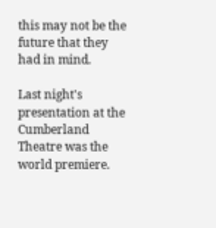this may not be the future that they had in mind.

Last night's presentation at the Cumberland Theatre was the world premiere.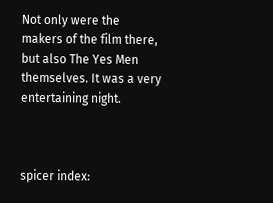Not only were the makers of the film there, but also The Yes Men themselves. It was a very entertaining night.



spicer index: